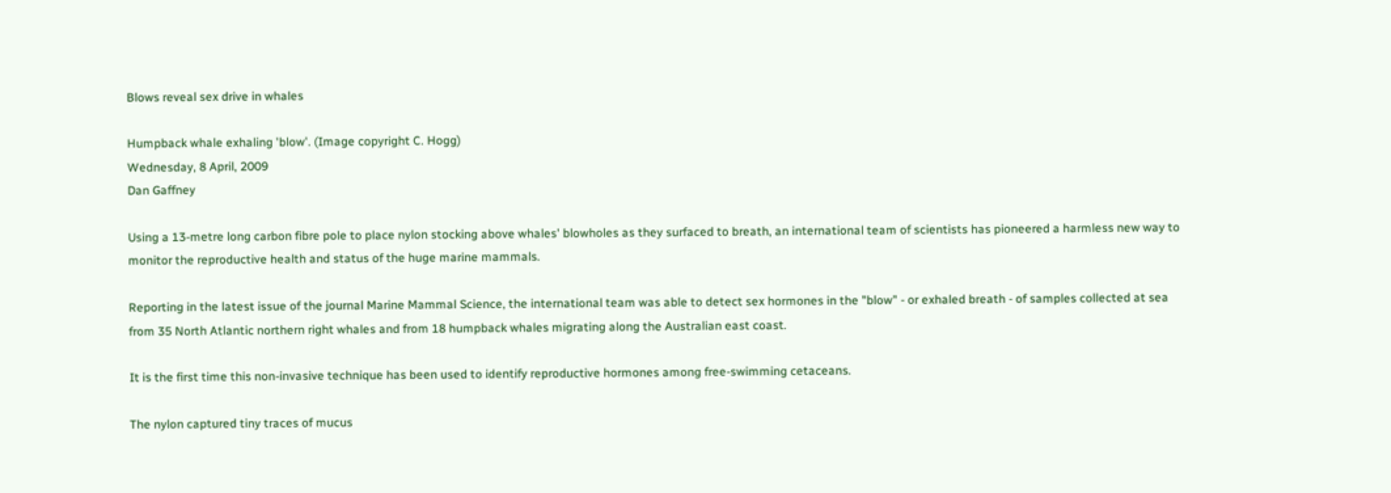Blows reveal sex drive in whales

Humpback whale exhaling 'blow'. (Image copyright C. Hogg)
Wednesday, 8 April, 2009
Dan Gaffney

Using a 13-metre long carbon fibre pole to place nylon stocking above whales' blowholes as they surfaced to breath, an international team of scientists has pioneered a harmless new way to monitor the reproductive health and status of the huge marine mammals.

Reporting in the latest issue of the journal Marine Mammal Science, the international team was able to detect sex hormones in the "blow" - or exhaled breath - of samples collected at sea from 35 North Atlantic northern right whales and from 18 humpback whales migrating along the Australian east coast.

It is the first time this non-invasive technique has been used to identify reproductive hormones among free-swimming cetaceans.

The nylon captured tiny traces of mucus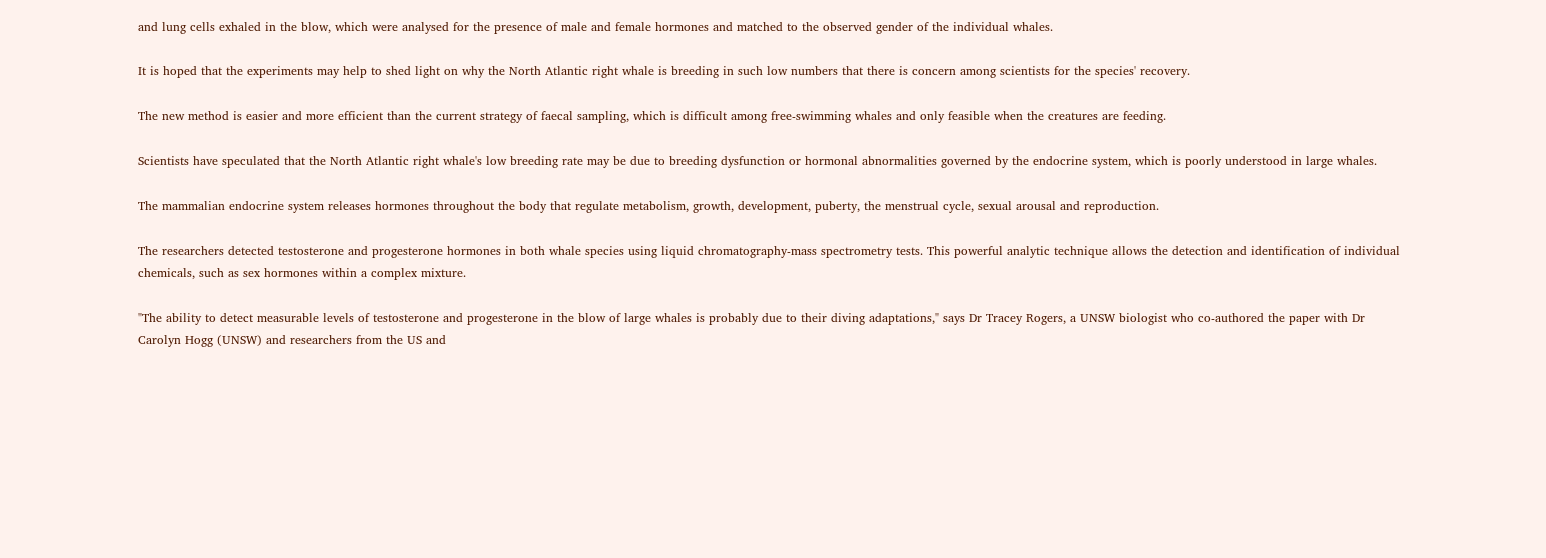and lung cells exhaled in the blow, which were analysed for the presence of male and female hormones and matched to the observed gender of the individual whales.

It is hoped that the experiments may help to shed light on why the North Atlantic right whale is breeding in such low numbers that there is concern among scientists for the species' recovery.

The new method is easier and more efficient than the current strategy of faecal sampling, which is difficult among free-swimming whales and only feasible when the creatures are feeding.

Scientists have speculated that the North Atlantic right whale's low breeding rate may be due to breeding dysfunction or hormonal abnormalities governed by the endocrine system, which is poorly understood in large whales.

The mammalian endocrine system releases hormones throughout the body that regulate metabolism, growth, development, puberty, the menstrual cycle, sexual arousal and reproduction.

The researchers detected testosterone and progesterone hormones in both whale species using liquid chromatography-mass spectrometry tests. This powerful analytic technique allows the detection and identification of individual chemicals, such as sex hormones within a complex mixture.

"The ability to detect measurable levels of testosterone and progesterone in the blow of large whales is probably due to their diving adaptations," says Dr Tracey Rogers, a UNSW biologist who co-authored the paper with Dr Carolyn Hogg (UNSW) and researchers from the US and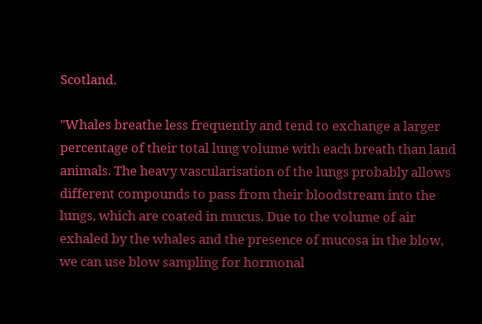Scotland.

"Whales breathe less frequently and tend to exchange a larger percentage of their total lung volume with each breath than land animals. The heavy vascularisation of the lungs probably allows different compounds to pass from their bloodstream into the lungs, which are coated in mucus. Due to the volume of air exhaled by the whales and the presence of mucosa in the blow, we can use blow sampling for hormonal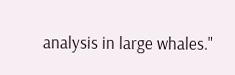analysis in large whales."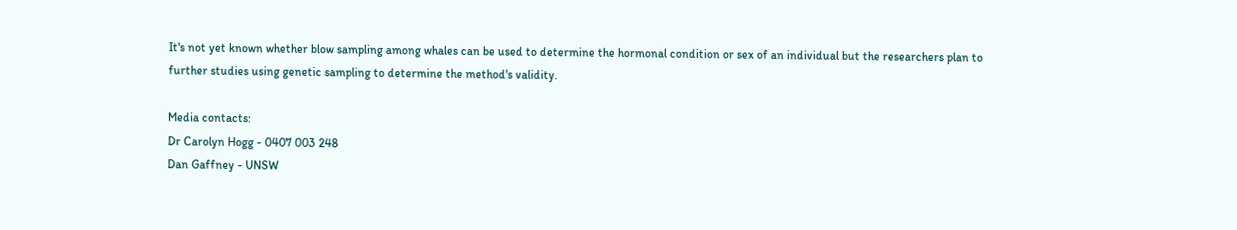It's not yet known whether blow sampling among whales can be used to determine the hormonal condition or sex of an individual but the researchers plan to further studies using genetic sampling to determine the method's validity.

Media contacts:
Dr Carolyn Hogg - 0407 003 248
Dan Gaffney - UNSW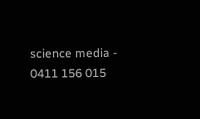science media - 0411 156 015